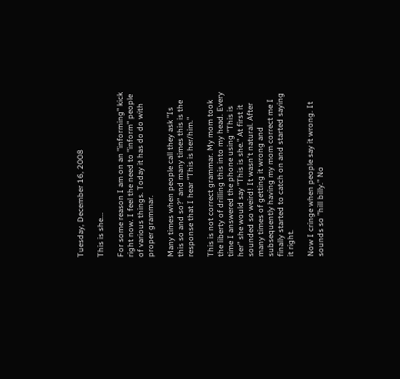Tuesday, December 16, 2008

This is she...

For some reason I am on an "informing" kick right now. I feel the need to "inform" people of various things. Today it has do do with proper grammar.

Many times when people call they ask "Is this so and so?" and many times this is the response that I hear "This is her/him."

This is not correct grammar. My mom took the liberty of drilling this into my head. Every time I answered the phone using "This is her" she would say "This is she." At first it sounded so weird! It wasn't natural. After many times of getting it wrong and subsequently having my mom correct me I finally started to catch on and started saying it right.

Now I cringe when people say it wrong. It sounds so "hill billy." No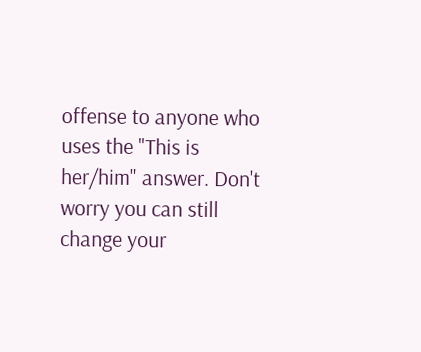offense to anyone who uses the "This is her/him" answer. Don't worry you can still change your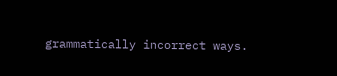grammatically incorrect ways.